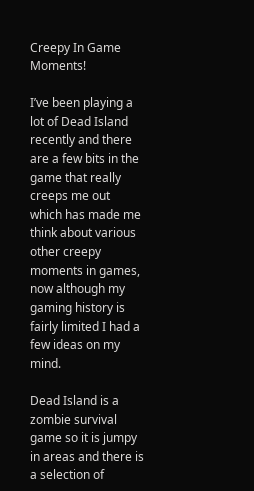Creepy In Game Moments!

I’ve been playing a lot of Dead Island recently and there are a few bits in the game that really creeps me out which has made me think about various other creepy moments in games, now although my gaming history is fairly limited I had a few ideas on my mind.

Dead Island is a zombie survival game so it is jumpy in areas and there is a selection of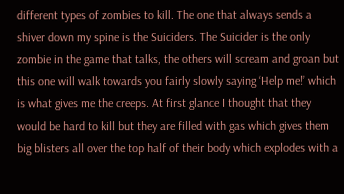different types of zombies to kill. The one that always sends a shiver down my spine is the Suiciders. The Suicider is the only zombie in the game that talks, the others will scream and groan but this one will walk towards you fairly slowly saying ‘Help me!’ which is what gives me the creeps. At first glance I thought that they would be hard to kill but they are filled with gas which gives them big blisters all over the top half of their body which explodes with a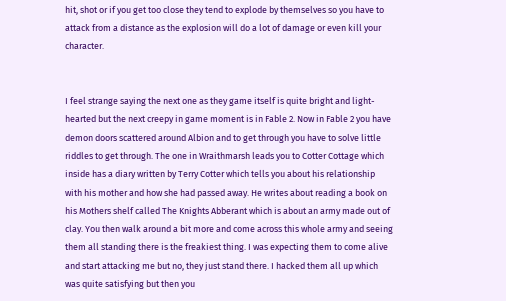hit, shot or if you get too close they tend to explode by themselves so you have to attack from a distance as the explosion will do a lot of damage or even kill your character.


I feel strange saying the next one as they game itself is quite bright and light-hearted but the next creepy in game moment is in Fable 2. Now in Fable 2 you have demon doors scattered around Albion and to get through you have to solve little riddles to get through. The one in Wraithmarsh leads you to Cotter Cottage which inside has a diary written by Terry Cotter which tells you about his relationship with his mother and how she had passed away. He writes about reading a book on his Mothers shelf called The Knights Abberant which is about an army made out of clay. You then walk around a bit more and come across this whole army and seeing them all standing there is the freakiest thing. I was expecting them to come alive and start attacking me but no, they just stand there. I hacked them all up which was quite satisfying but then you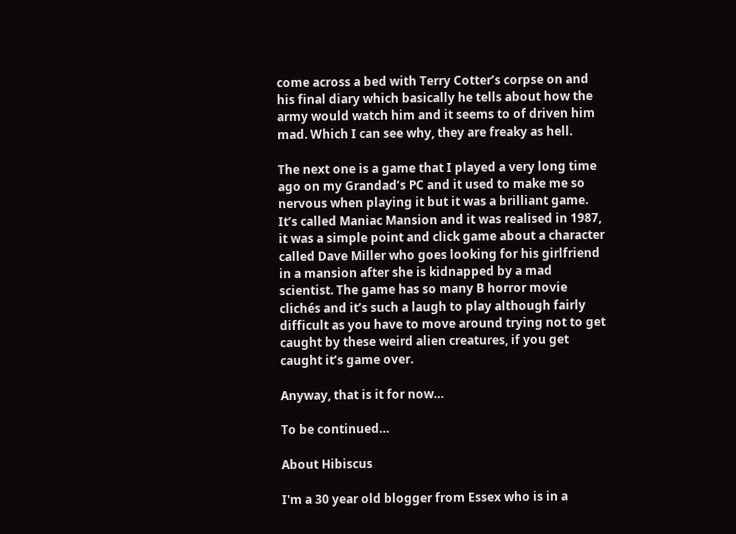come across a bed with Terry Cotter’s corpse on and his final diary which basically he tells about how the army would watch him and it seems to of driven him mad. Which I can see why, they are freaky as hell.

The next one is a game that I played a very long time ago on my Grandad’s PC and it used to make me so nervous when playing it but it was a brilliant game. It’s called Maniac Mansion and it was realised in 1987, it was a simple point and click game about a character called Dave Miller who goes looking for his girlfriend in a mansion after she is kidnapped by a mad scientist. The game has so many B horror movie clichés and it’s such a laugh to play although fairly difficult as you have to move around trying not to get caught by these weird alien creatures, if you get caught it’s game over.

Anyway, that is it for now…

To be continued…

About Hibiscus

I'm a 30 year old blogger from Essex who is in a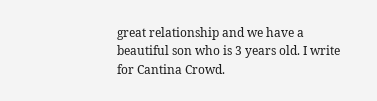great relationship and we have a beautiful son who is 3 years old. I write for Cantina Crowd.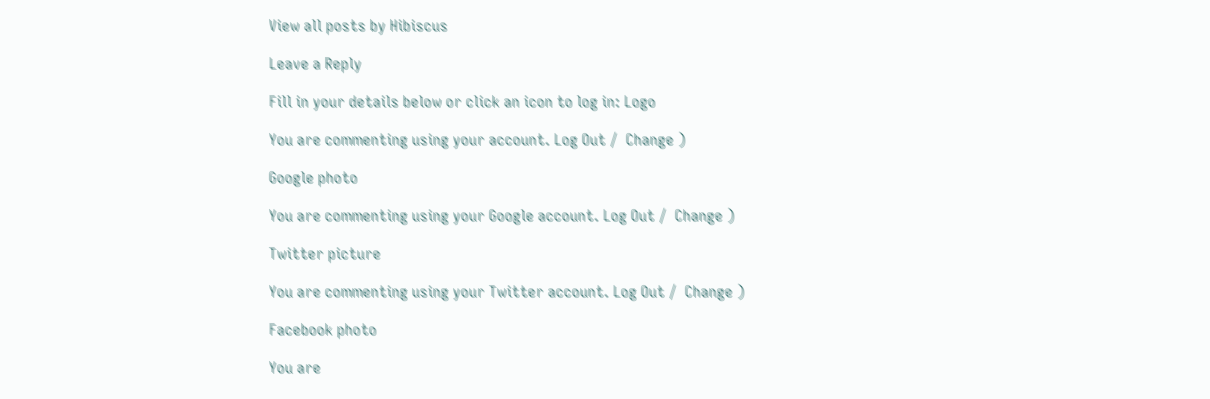View all posts by Hibiscus

Leave a Reply

Fill in your details below or click an icon to log in: Logo

You are commenting using your account. Log Out /  Change )

Google photo

You are commenting using your Google account. Log Out /  Change )

Twitter picture

You are commenting using your Twitter account. Log Out /  Change )

Facebook photo

You are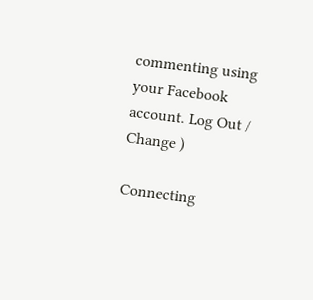commenting using your Facebook account. Log Out /  Change )

Connecting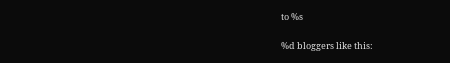to %s

%d bloggers like this: